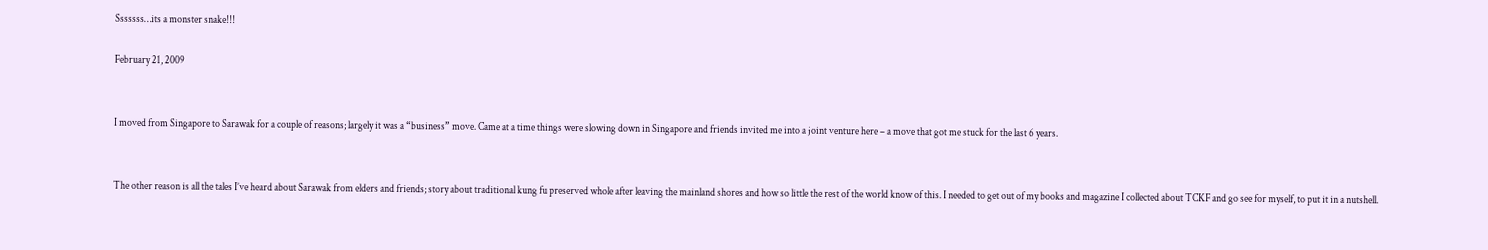Sssssss…its a monster snake!!!

February 21, 2009


I moved from Singapore to Sarawak for a couple of reasons; largely it was a “business” move. Came at a time things were slowing down in Singapore and friends invited me into a joint venture here – a move that got me stuck for the last 6 years.


The other reason is all the tales I’ve heard about Sarawak from elders and friends; story about traditional kung fu preserved whole after leaving the mainland shores and how so little the rest of the world know of this. I needed to get out of my books and magazine I collected about TCKF and go see for myself, to put it in a nutshell.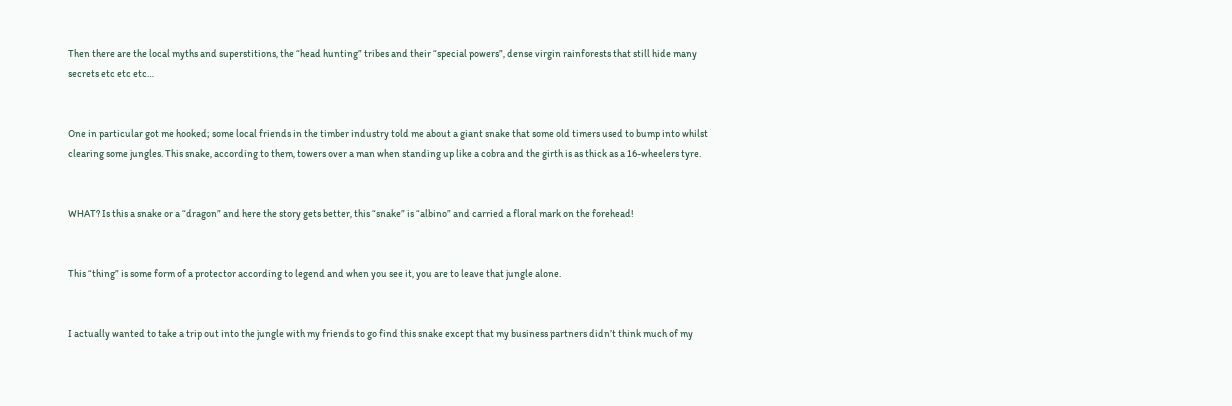Then there are the local myths and superstitions, the “head hunting” tribes and their “special powers”, dense virgin rainforests that still hide many secrets etc etc etc…


One in particular got me hooked; some local friends in the timber industry told me about a giant snake that some old timers used to bump into whilst clearing some jungles. This snake, according to them, towers over a man when standing up like a cobra and the girth is as thick as a 16-wheelers tyre.


WHAT? Is this a snake or a “dragon” and here the story gets better, this “snake” is “albino” and carried a floral mark on the forehead!


This “thing” is some form of a protector according to legend and when you see it, you are to leave that jungle alone.


I actually wanted to take a trip out into the jungle with my friends to go find this snake except that my business partners didn’t think much of my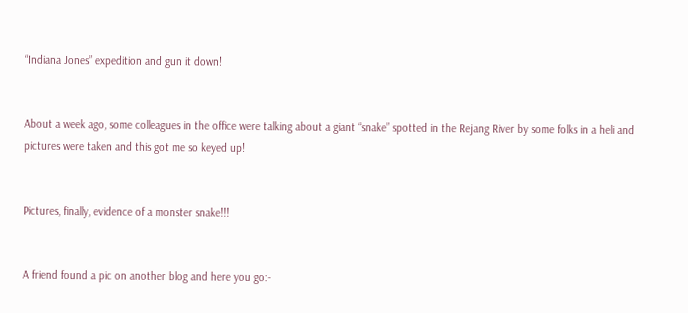“Indiana Jones” expedition and gun it down!


About a week ago, some colleagues in the office were talking about a giant “snake” spotted in the Rejang River by some folks in a heli and pictures were taken and this got me so keyed up!


Pictures, finally, evidence of a monster snake!!!


A friend found a pic on another blog and here you go:-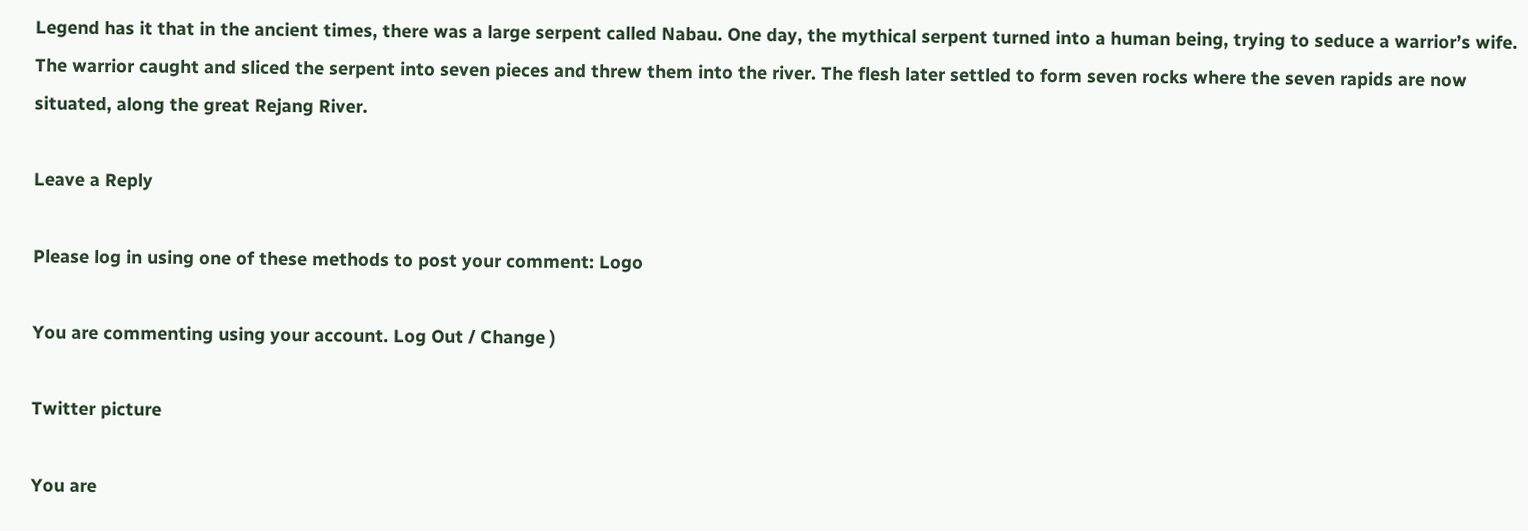Legend has it that in the ancient times, there was a large serpent called Nabau. One day, the mythical serpent turned into a human being, trying to seduce a warrior’s wife. The warrior caught and sliced the serpent into seven pieces and threw them into the river. The flesh later settled to form seven rocks where the seven rapids are now situated, along the great Rejang River.

Leave a Reply

Please log in using one of these methods to post your comment: Logo

You are commenting using your account. Log Out / Change )

Twitter picture

You are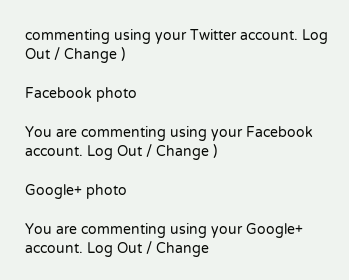commenting using your Twitter account. Log Out / Change )

Facebook photo

You are commenting using your Facebook account. Log Out / Change )

Google+ photo

You are commenting using your Google+ account. Log Out / Change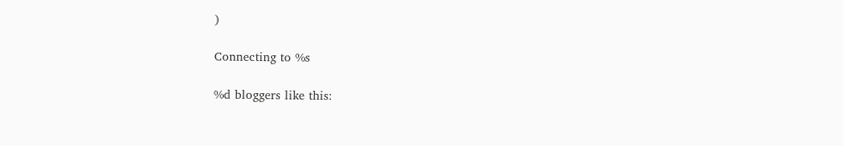)

Connecting to %s

%d bloggers like this: